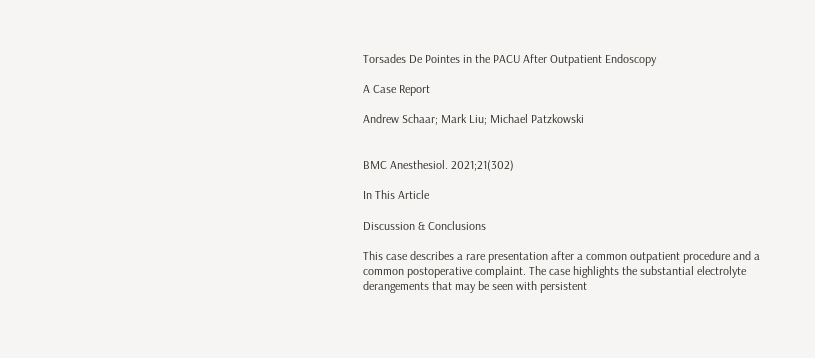Torsades De Pointes in the PACU After Outpatient Endoscopy

A Case Report

Andrew Schaar; Mark Liu; Michael Patzkowski


BMC Anesthesiol. 2021;21(302)

In This Article

Discussion & Conclusions

This case describes a rare presentation after a common outpatient procedure and a common postoperative complaint. The case highlights the substantial electrolyte derangements that may be seen with persistent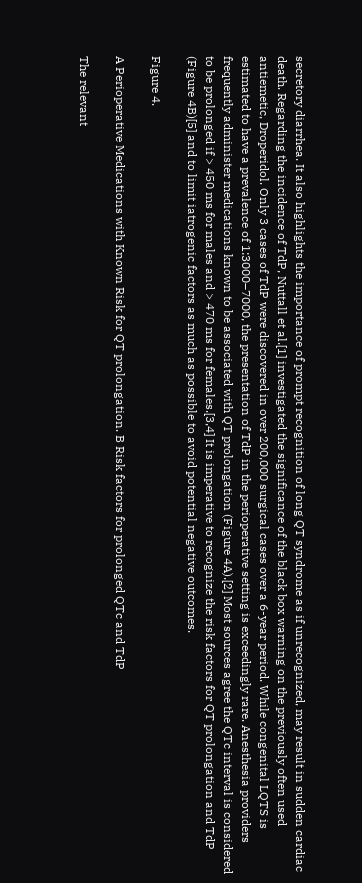secretory diarrhea. It also highlights the importance of prompt recognition of long QT syndrome as if unrecognized, may result in sudden cardiac death. Regarding the incidence of TdP, Nuttall et al.[1] investigated the significance of the black box warning on the previously often used antiemetic, Droperidol. Only 3 cases of TdP were discovered in over 200,000 surgical cases over a 6-year period. While congenital LQTS is estimated to have a prevalence of 1:3000–7000, the presentation of TdP in the perioperative setting is exceedingly rare. Anesthesia providers frequently administer medications known to be associated with QT prolongation (Figure 4A).[2] Most sources agree the QTc interval is considered to be prolonged if > 450 ms for males and > 470 ms for females.[3,4] It is imperative to recognize the risk factors for QT prolongation and TdP (Figure 4B)[5] and to limit iatrogenic factors as much as possible to avoid potential negative outcomes.

Figure 4.

A Perioperative Medications with Known Risk for QT prolongation. B Risk factors for prolonged QTc and TdP

The relevant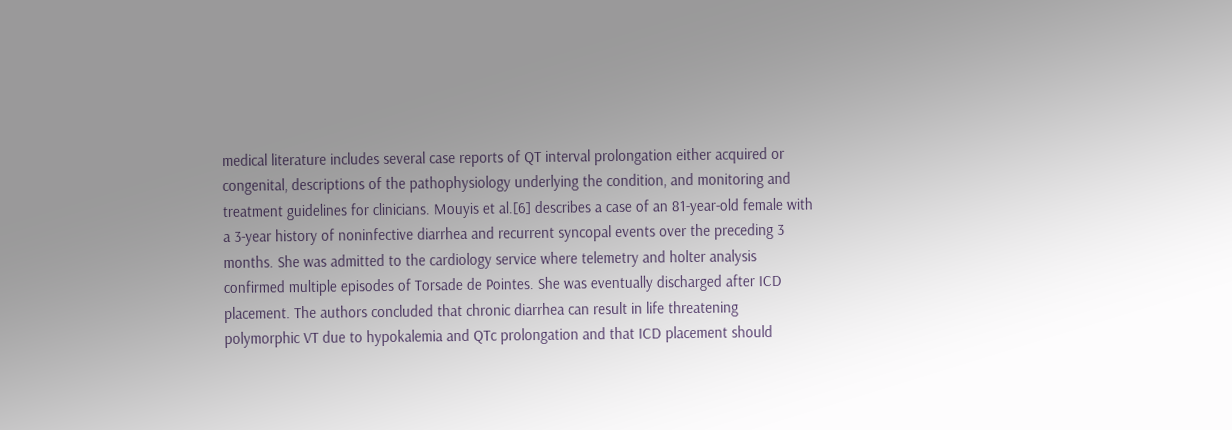medical literature includes several case reports of QT interval prolongation either acquired or congenital, descriptions of the pathophysiology underlying the condition, and monitoring and treatment guidelines for clinicians. Mouyis et al.[6] describes a case of an 81-year-old female with a 3-year history of noninfective diarrhea and recurrent syncopal events over the preceding 3 months. She was admitted to the cardiology service where telemetry and holter analysis confirmed multiple episodes of Torsade de Pointes. She was eventually discharged after ICD placement. The authors concluded that chronic diarrhea can result in life threatening polymorphic VT due to hypokalemia and QTc prolongation and that ICD placement should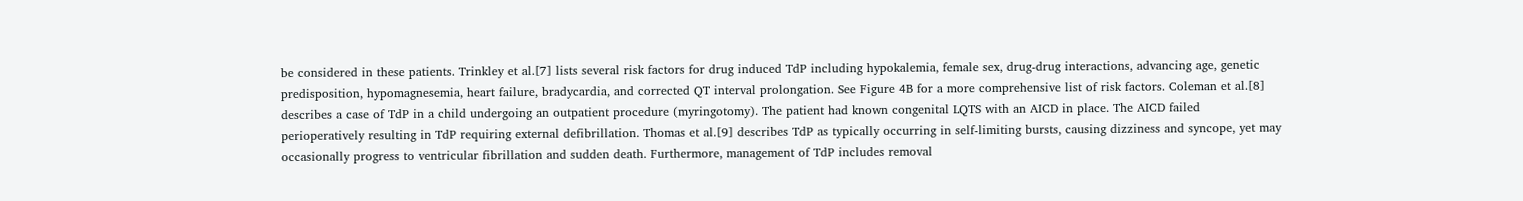be considered in these patients. Trinkley et al.[7] lists several risk factors for drug induced TdP including hypokalemia, female sex, drug-drug interactions, advancing age, genetic predisposition, hypomagnesemia, heart failure, bradycardia, and corrected QT interval prolongation. See Figure 4B for a more comprehensive list of risk factors. Coleman et al.[8] describes a case of TdP in a child undergoing an outpatient procedure (myringotomy). The patient had known congenital LQTS with an AICD in place. The AICD failed perioperatively resulting in TdP requiring external defibrillation. Thomas et al.[9] describes TdP as typically occurring in self-limiting bursts, causing dizziness and syncope, yet may occasionally progress to ventricular fibrillation and sudden death. Furthermore, management of TdP includes removal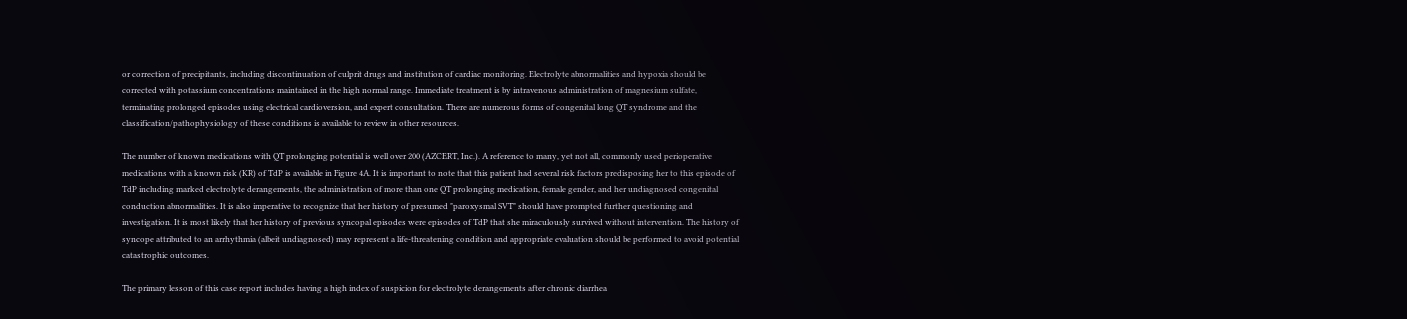or correction of precipitants, including discontinuation of culprit drugs and institution of cardiac monitoring. Electrolyte abnormalities and hypoxia should be corrected with potassium concentrations maintained in the high normal range. Immediate treatment is by intravenous administration of magnesium sulfate, terminating prolonged episodes using electrical cardioversion, and expert consultation. There are numerous forms of congenital long QT syndrome and the classification/pathophysiology of these conditions is available to review in other resources.

The number of known medications with QT prolonging potential is well over 200 (AZCERT, Inc.). A reference to many, yet not all, commonly used perioperative medications with a known risk (KR) of TdP is available in Figure 4A. It is important to note that this patient had several risk factors predisposing her to this episode of TdP including marked electrolyte derangements, the administration of more than one QT prolonging medication, female gender, and her undiagnosed congenital conduction abnormalities. It is also imperative to recognize that her history of presumed "paroxysmal SVT" should have prompted further questioning and investigation. It is most likely that her history of previous syncopal episodes were episodes of TdP that she miraculously survived without intervention. The history of syncope attributed to an arrhythmia (albeit undiagnosed) may represent a life-threatening condition and appropriate evaluation should be performed to avoid potential catastrophic outcomes.

The primary lesson of this case report includes having a high index of suspicion for electrolyte derangements after chronic diarrhea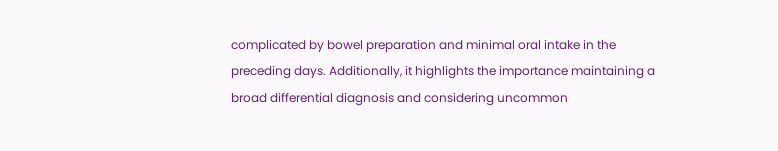complicated by bowel preparation and minimal oral intake in the preceding days. Additionally, it highlights the importance maintaining a broad differential diagnosis and considering uncommon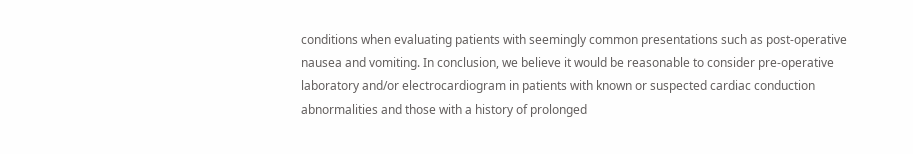conditions when evaluating patients with seemingly common presentations such as post-operative nausea and vomiting. In conclusion, we believe it would be reasonable to consider pre-operative laboratory and/or electrocardiogram in patients with known or suspected cardiac conduction abnormalities and those with a history of prolonged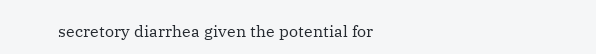secretory diarrhea given the potential for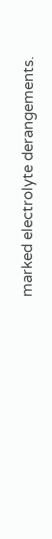marked electrolyte derangements.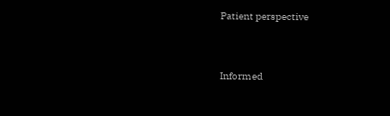Patient perspective


Informed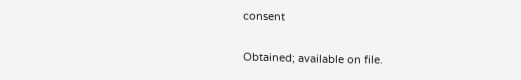consent

Obtained; available on file.